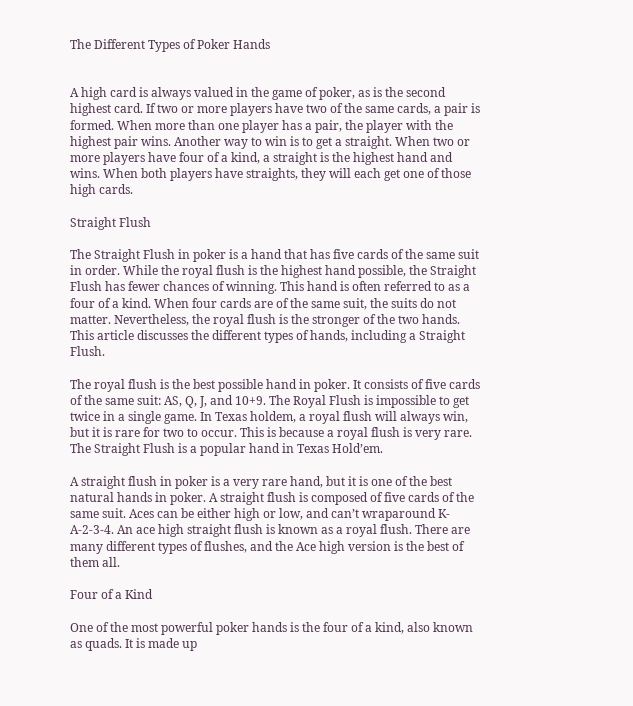The Different Types of Poker Hands


A high card is always valued in the game of poker, as is the second highest card. If two or more players have two of the same cards, a pair is formed. When more than one player has a pair, the player with the highest pair wins. Another way to win is to get a straight. When two or more players have four of a kind, a straight is the highest hand and wins. When both players have straights, they will each get one of those high cards.

Straight Flush

The Straight Flush in poker is a hand that has five cards of the same suit in order. While the royal flush is the highest hand possible, the Straight Flush has fewer chances of winning. This hand is often referred to as a four of a kind. When four cards are of the same suit, the suits do not matter. Nevertheless, the royal flush is the stronger of the two hands. This article discusses the different types of hands, including a Straight Flush.

The royal flush is the best possible hand in poker. It consists of five cards of the same suit: AS, Q, J, and 10+9. The Royal Flush is impossible to get twice in a single game. In Texas holdem, a royal flush will always win, but it is rare for two to occur. This is because a royal flush is very rare. The Straight Flush is a popular hand in Texas Hold’em.

A straight flush in poker is a very rare hand, but it is one of the best natural hands in poker. A straight flush is composed of five cards of the same suit. Aces can be either high or low, and can’t wraparound K-A-2-3-4. An ace high straight flush is known as a royal flush. There are many different types of flushes, and the Ace high version is the best of them all.

Four of a Kind

One of the most powerful poker hands is the four of a kind, also known as quads. It is made up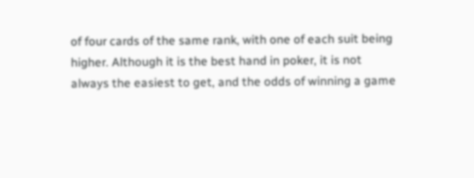of four cards of the same rank, with one of each suit being higher. Although it is the best hand in poker, it is not always the easiest to get, and the odds of winning a game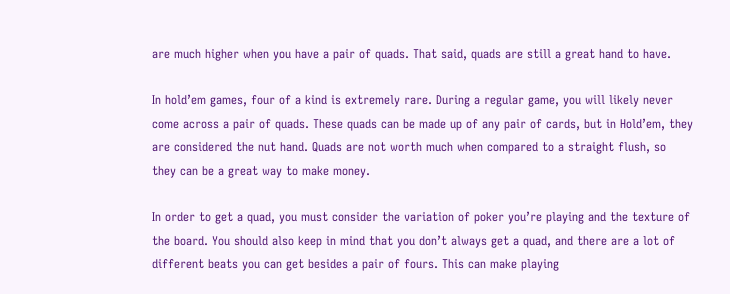are much higher when you have a pair of quads. That said, quads are still a great hand to have.

In hold’em games, four of a kind is extremely rare. During a regular game, you will likely never come across a pair of quads. These quads can be made up of any pair of cards, but in Hold’em, they are considered the nut hand. Quads are not worth much when compared to a straight flush, so they can be a great way to make money.

In order to get a quad, you must consider the variation of poker you’re playing and the texture of the board. You should also keep in mind that you don’t always get a quad, and there are a lot of different beats you can get besides a pair of fours. This can make playing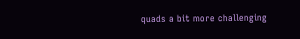quads a bit more challenging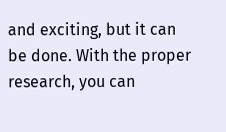and exciting, but it can be done. With the proper research, you can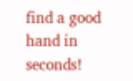find a good hand in seconds!